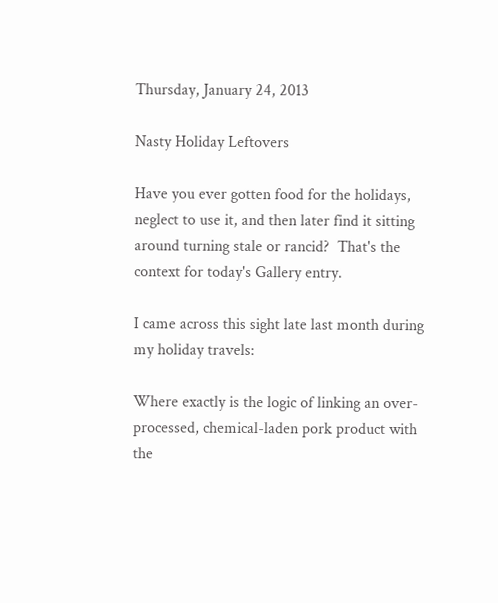Thursday, January 24, 2013

Nasty Holiday Leftovers

Have you ever gotten food for the holidays, neglect to use it, and then later find it sitting around turning stale or rancid?  That's the context for today's Gallery entry.

I came across this sight late last month during my holiday travels:

Where exactly is the logic of linking an over-processed, chemical-laden pork product with the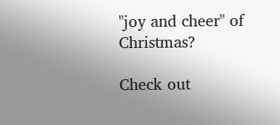"joy and cheer" of Christmas?

Check out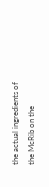the actual ingredients of the McRib on the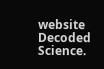website Decoded Science.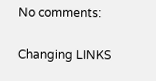No comments:

Changing LINKS